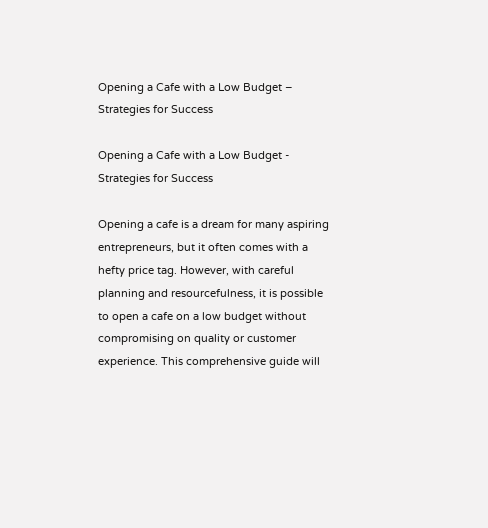Opening a Cafe with a Low Budget – Strategies for Success

Opening a Cafe with a Low Budget - Strategies for Success

Opening a cafe is a dream for many aspiring entrepreneurs, but it often comes with a hefty price tag. However, with careful planning and resourcefulness, it is possible to open a cafe on a low budget without compromising on quality or customer experience. This comprehensive guide will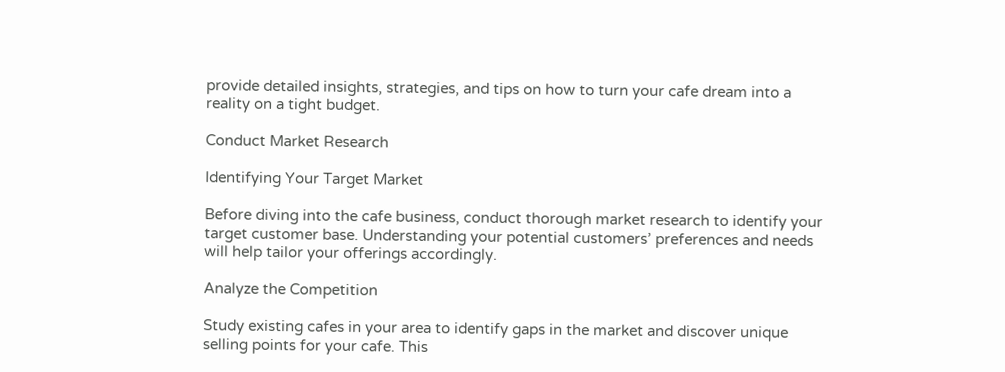provide detailed insights, strategies, and tips on how to turn your cafe dream into a reality on a tight budget.

Conduct Market Research

Identifying Your Target Market

Before diving into the cafe business, conduct thorough market research to identify your target customer base. Understanding your potential customers’ preferences and needs will help tailor your offerings accordingly.

Analyze the Competition

Study existing cafes in your area to identify gaps in the market and discover unique selling points for your cafe. This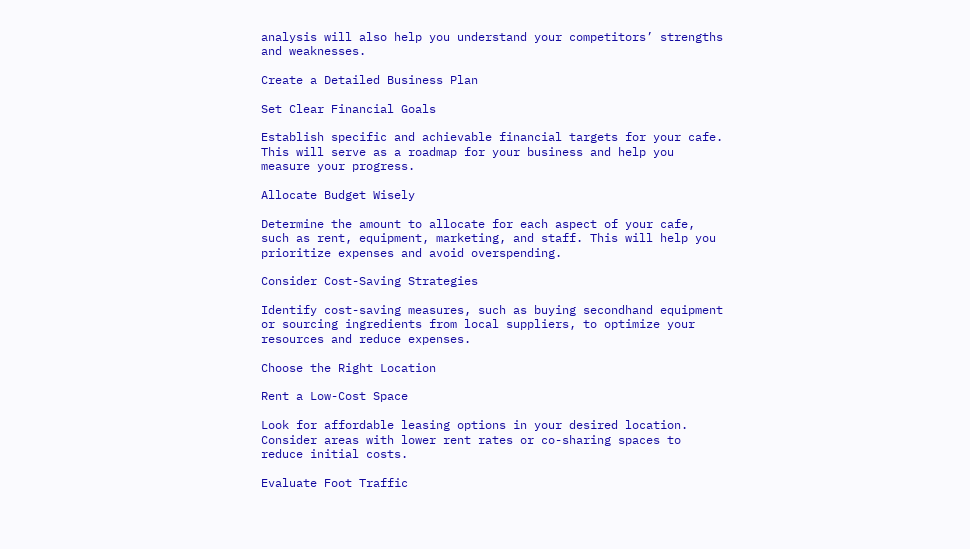analysis will also help you understand your competitors’ strengths and weaknesses.

Create a Detailed Business Plan

Set Clear Financial Goals

Establish specific and achievable financial targets for your cafe. This will serve as a roadmap for your business and help you measure your progress.

Allocate Budget Wisely

Determine the amount to allocate for each aspect of your cafe, such as rent, equipment, marketing, and staff. This will help you prioritize expenses and avoid overspending.

Consider Cost-Saving Strategies

Identify cost-saving measures, such as buying secondhand equipment or sourcing ingredients from local suppliers, to optimize your resources and reduce expenses.

Choose the Right Location

Rent a Low-Cost Space

Look for affordable leasing options in your desired location. Consider areas with lower rent rates or co-sharing spaces to reduce initial costs.

Evaluate Foot Traffic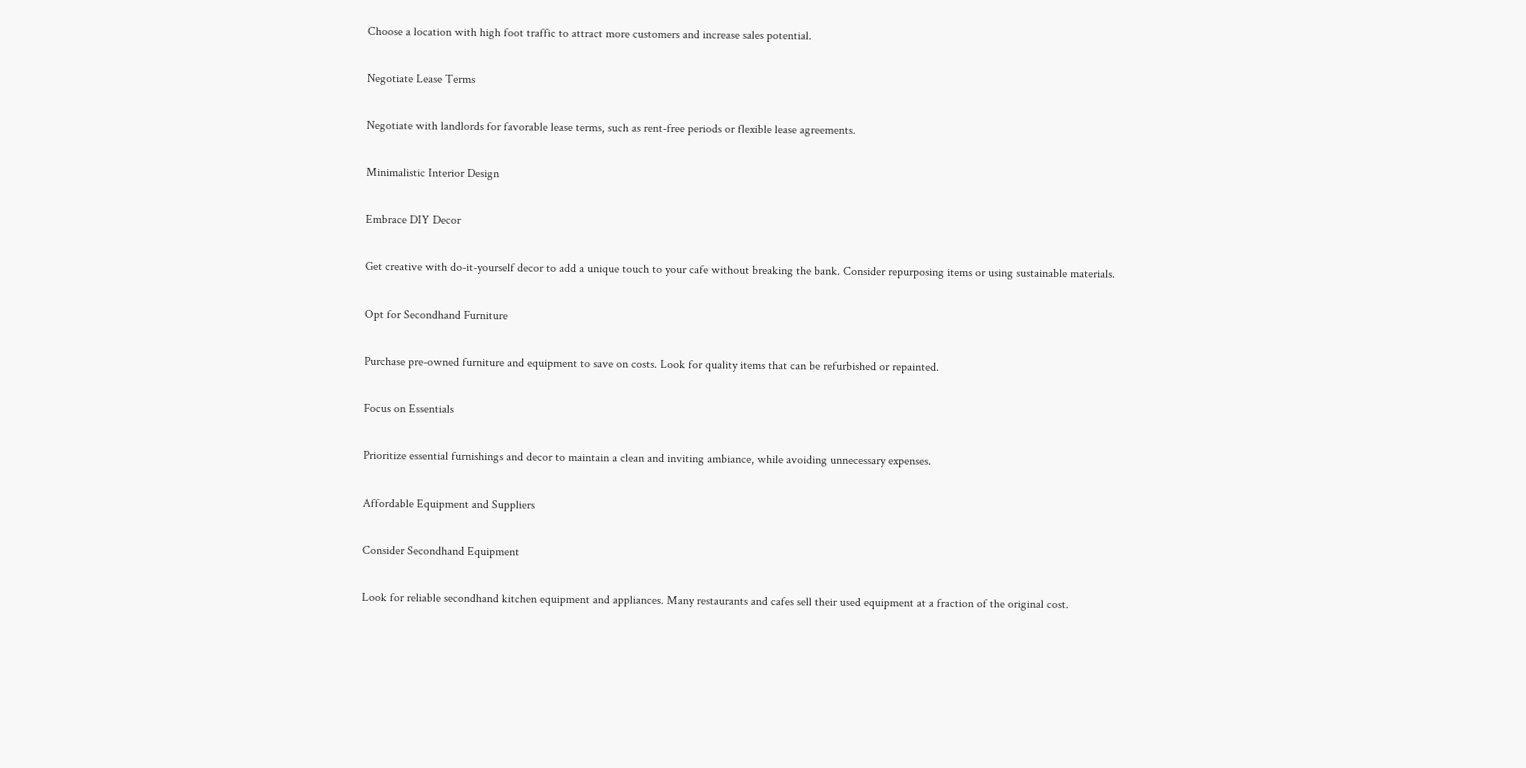Choose a location with high foot traffic to attract more customers and increase sales potential.

Negotiate Lease Terms

Negotiate with landlords for favorable lease terms, such as rent-free periods or flexible lease agreements.

Minimalistic Interior Design

Embrace DIY Decor

Get creative with do-it-yourself decor to add a unique touch to your cafe without breaking the bank. Consider repurposing items or using sustainable materials.

Opt for Secondhand Furniture

Purchase pre-owned furniture and equipment to save on costs. Look for quality items that can be refurbished or repainted.

Focus on Essentials

Prioritize essential furnishings and decor to maintain a clean and inviting ambiance, while avoiding unnecessary expenses.

Affordable Equipment and Suppliers

Consider Secondhand Equipment

Look for reliable secondhand kitchen equipment and appliances. Many restaurants and cafes sell their used equipment at a fraction of the original cost.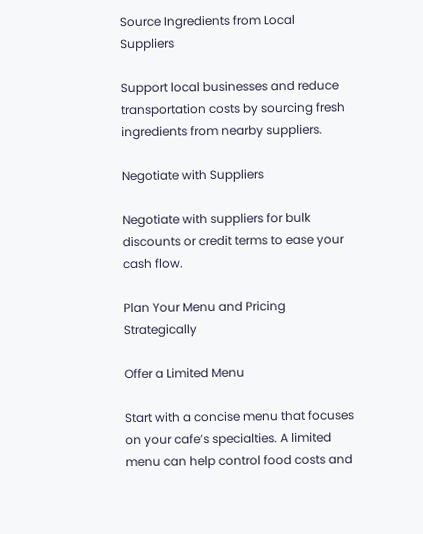Source Ingredients from Local Suppliers

Support local businesses and reduce transportation costs by sourcing fresh ingredients from nearby suppliers.

Negotiate with Suppliers

Negotiate with suppliers for bulk discounts or credit terms to ease your cash flow.

Plan Your Menu and Pricing Strategically

Offer a Limited Menu

Start with a concise menu that focuses on your cafe’s specialties. A limited menu can help control food costs and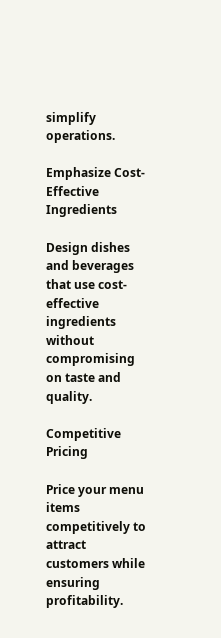simplify operations.

Emphasize Cost-Effective Ingredients

Design dishes and beverages that use cost-effective ingredients without compromising on taste and quality.

Competitive Pricing

Price your menu items competitively to attract customers while ensuring profitability.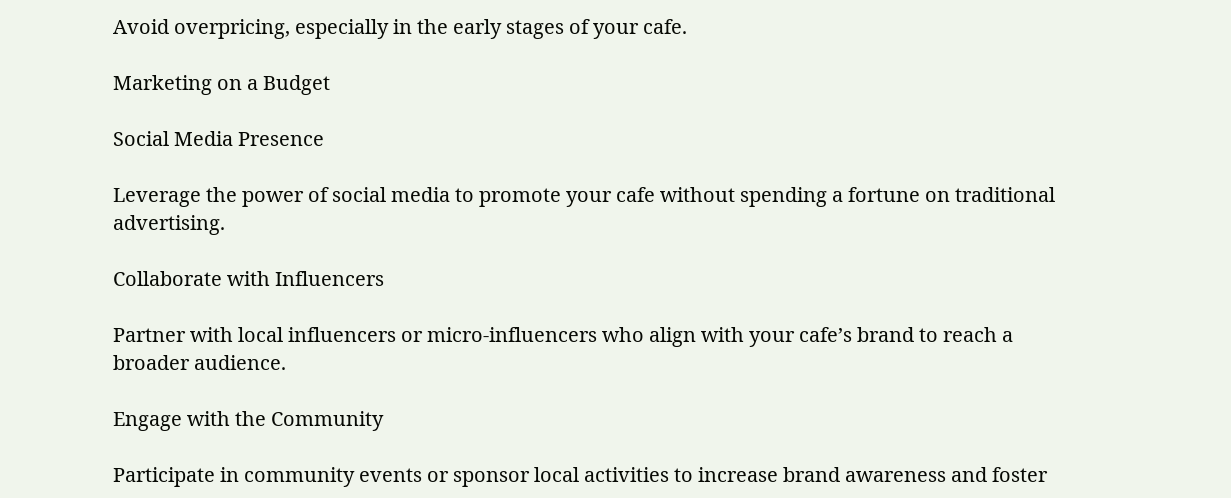Avoid overpricing, especially in the early stages of your cafe.

Marketing on a Budget

Social Media Presence

Leverage the power of social media to promote your cafe without spending a fortune on traditional advertising.

Collaborate with Influencers

Partner with local influencers or micro-influencers who align with your cafe’s brand to reach a broader audience.

Engage with the Community

Participate in community events or sponsor local activities to increase brand awareness and foster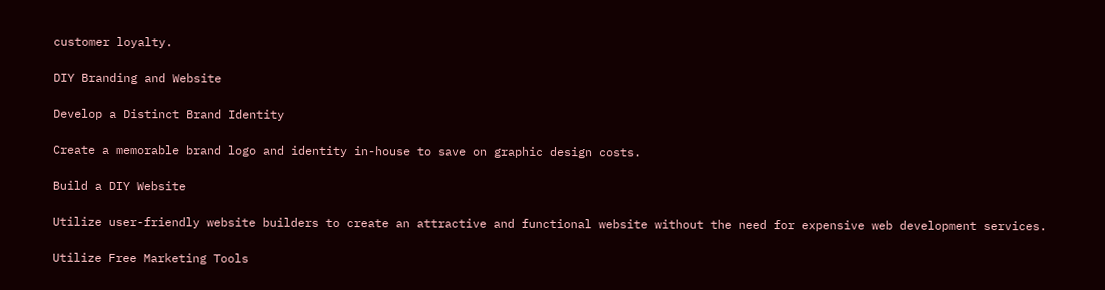customer loyalty.

DIY Branding and Website

Develop a Distinct Brand Identity

Create a memorable brand logo and identity in-house to save on graphic design costs.

Build a DIY Website

Utilize user-friendly website builders to create an attractive and functional website without the need for expensive web development services.

Utilize Free Marketing Tools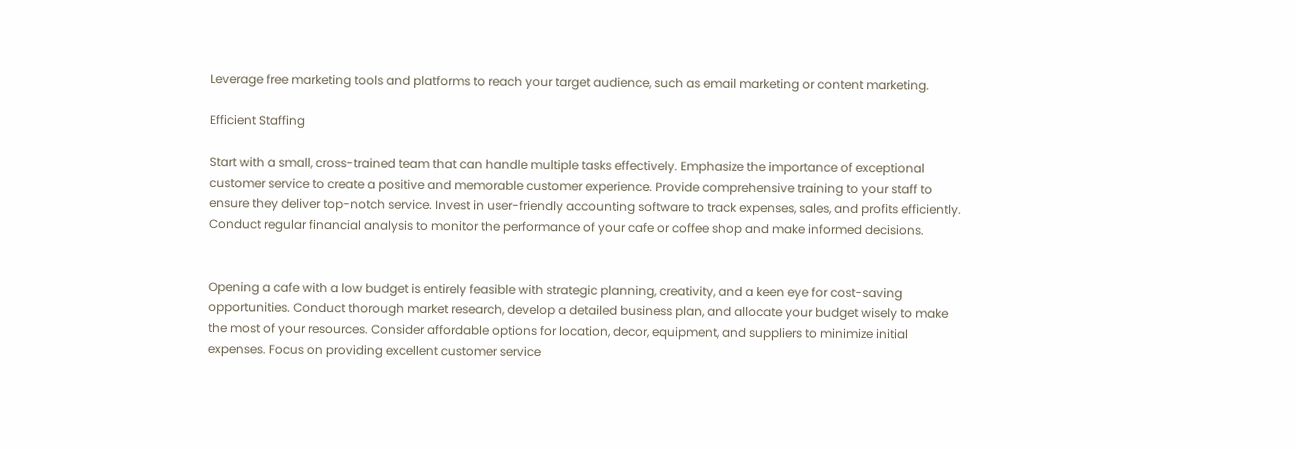Leverage free marketing tools and platforms to reach your target audience, such as email marketing or content marketing.

Efficient Staffing

Start with a small, cross-trained team that can handle multiple tasks effectively. Emphasize the importance of exceptional customer service to create a positive and memorable customer experience. Provide comprehensive training to your staff to ensure they deliver top-notch service. Invest in user-friendly accounting software to track expenses, sales, and profits efficiently. Conduct regular financial analysis to monitor the performance of your cafe or coffee shop and make informed decisions.


Opening a cafe with a low budget is entirely feasible with strategic planning, creativity, and a keen eye for cost-saving opportunities. Conduct thorough market research, develop a detailed business plan, and allocate your budget wisely to make the most of your resources. Consider affordable options for location, decor, equipment, and suppliers to minimize initial expenses. Focus on providing excellent customer service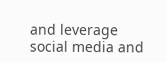and leverage social media and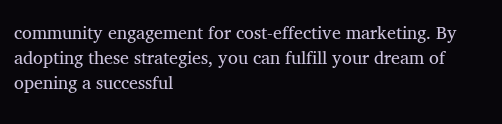community engagement for cost-effective marketing. By adopting these strategies, you can fulfill your dream of opening a successful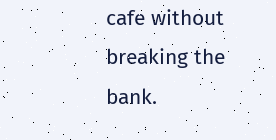cafe without breaking the bank.